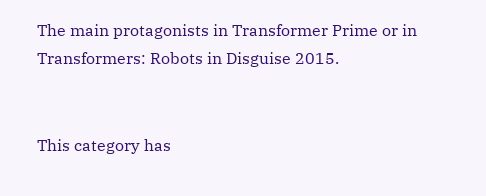The main protagonists in Transformer Prime or in Transformers: Robots in Disguise 2015.


This category has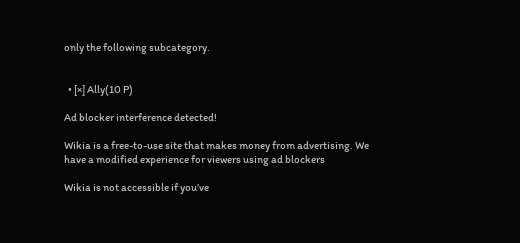only the following subcategory.


  • [×] Ally(10 P)

Ad blocker interference detected!

Wikia is a free-to-use site that makes money from advertising. We have a modified experience for viewers using ad blockers

Wikia is not accessible if you’ve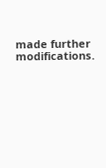made further modifications.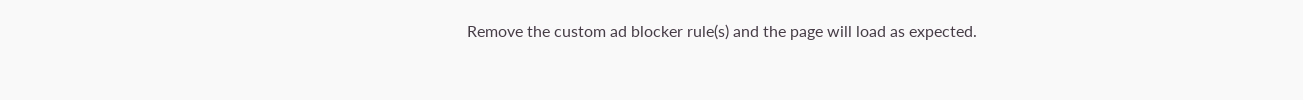Remove the custom ad blocker rule(s) and the page will load as expected.